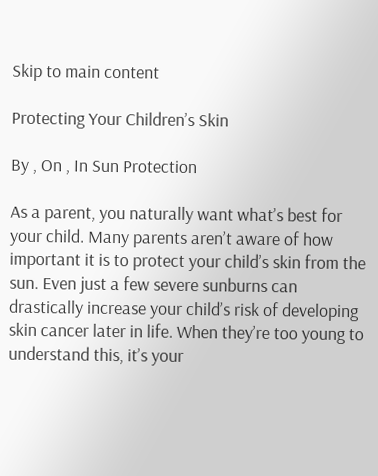Skip to main content

Protecting Your Children’s Skin

By , On , In Sun Protection

As a parent, you naturally want what’s best for your child. Many parents aren’t aware of how important it is to protect your child’s skin from the sun. Even just a few severe sunburns can drastically increase your child’s risk of developing skin cancer later in life. When they’re too young to understand this, it’s your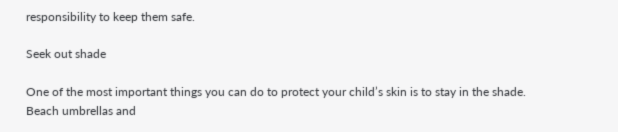responsibility to keep them safe.

Seek out shade

One of the most important things you can do to protect your child’s skin is to stay in the shade. Beach umbrellas and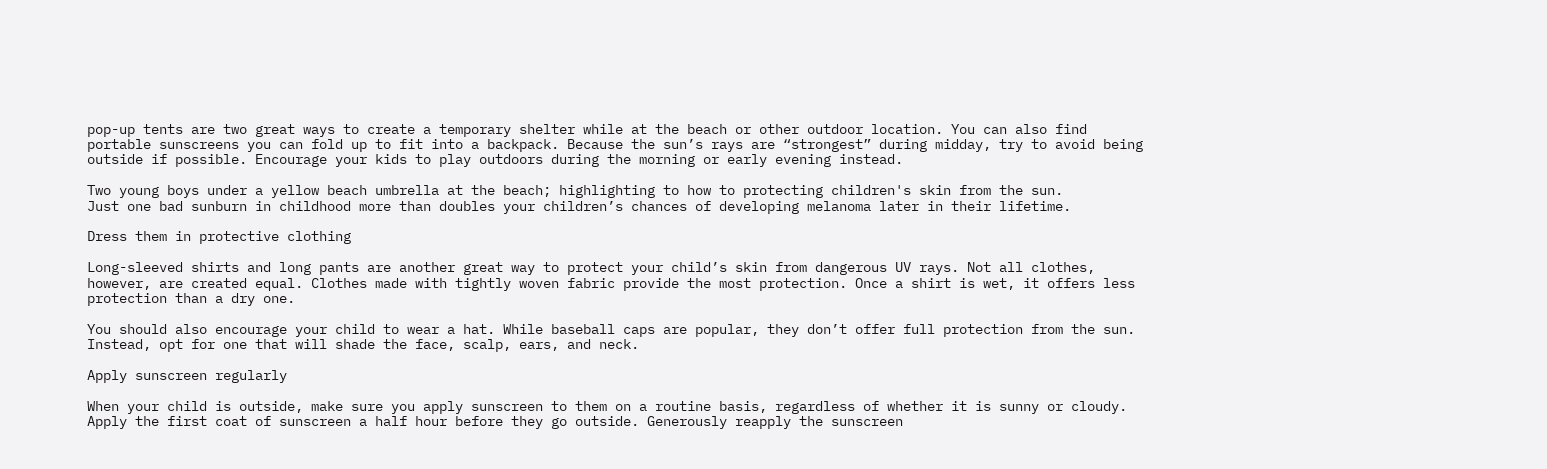pop-up tents are two great ways to create a temporary shelter while at the beach or other outdoor location. You can also find portable sunscreens you can fold up to fit into a backpack. Because the sun’s rays are “strongest” during midday, try to avoid being outside if possible. Encourage your kids to play outdoors during the morning or early evening instead.

Two young boys under a yellow beach umbrella at the beach; highlighting to how to protecting children's skin from the sun.
Just one bad sunburn in childhood more than doubles your children’s chances of developing melanoma later in their lifetime.

Dress them in protective clothing

Long-sleeved shirts and long pants are another great way to protect your child’s skin from dangerous UV rays. Not all clothes, however, are created equal. Clothes made with tightly woven fabric provide the most protection. Once a shirt is wet, it offers less protection than a dry one.

You should also encourage your child to wear a hat. While baseball caps are popular, they don’t offer full protection from the sun. Instead, opt for one that will shade the face, scalp, ears, and neck.

Apply sunscreen regularly

When your child is outside, make sure you apply sunscreen to them on a routine basis, regardless of whether it is sunny or cloudy. Apply the first coat of sunscreen a half hour before they go outside. Generously reapply the sunscreen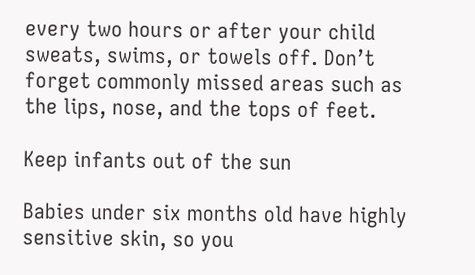every two hours or after your child sweats, swims, or towels off. Don’t forget commonly missed areas such as the lips, nose, and the tops of feet.

Keep infants out of the sun

Babies under six months old have highly sensitive skin, so you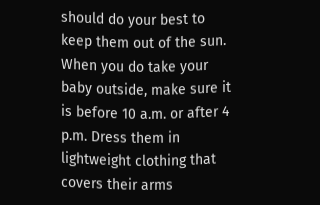should do your best to keep them out of the sun. When you do take your baby outside, make sure it is before 10 a.m. or after 4 p.m. Dress them in lightweight clothing that covers their arms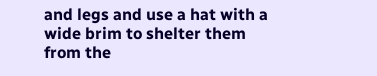and legs and use a hat with a wide brim to shelter them from the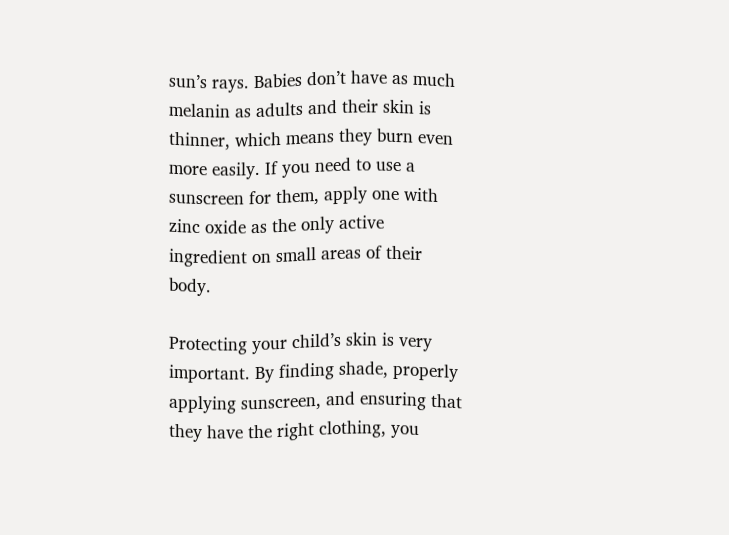sun’s rays. Babies don’t have as much melanin as adults and their skin is thinner, which means they burn even more easily. If you need to use a sunscreen for them, apply one with zinc oxide as the only active ingredient on small areas of their body.

Protecting your child’s skin is very important. By finding shade, properly applying sunscreen, and ensuring that they have the right clothing, you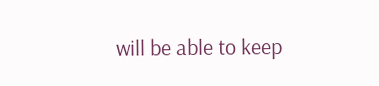will be able to keep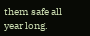them safe all year long.